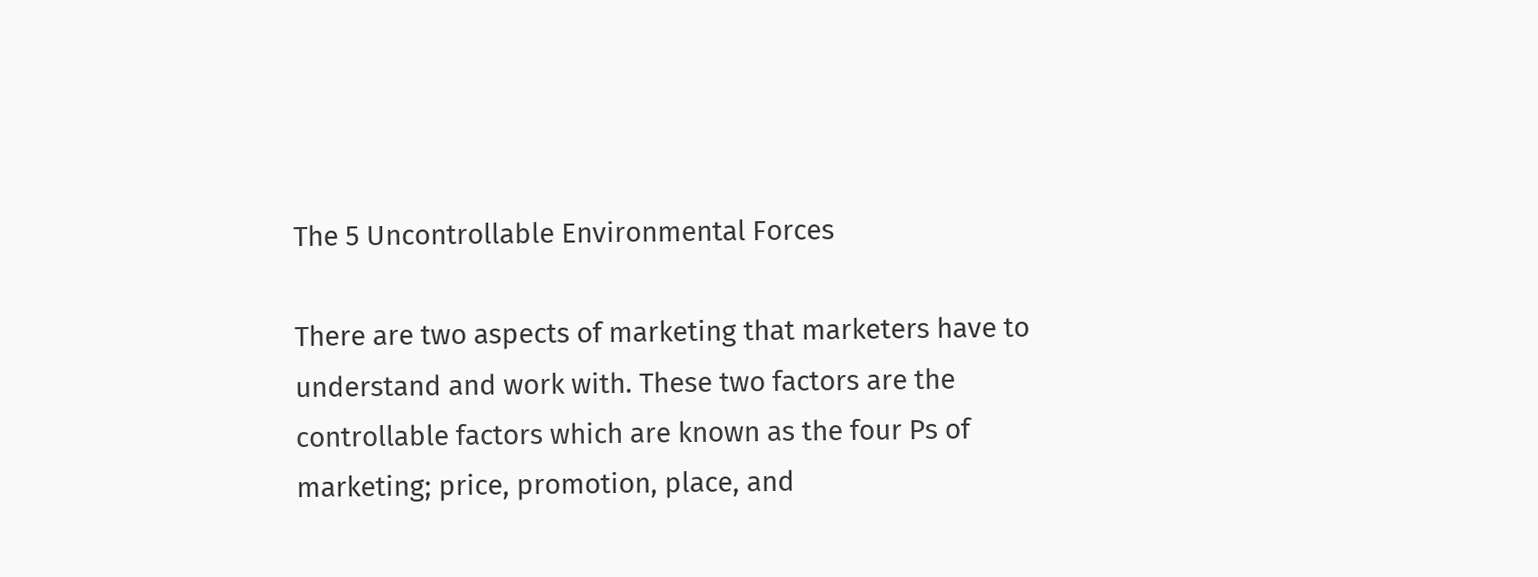The 5 Uncontrollable Environmental Forces

There are two aspects of marketing that marketers have to understand and work with. These two factors are the controllable factors which are known as the four Ps of marketing; price, promotion, place, and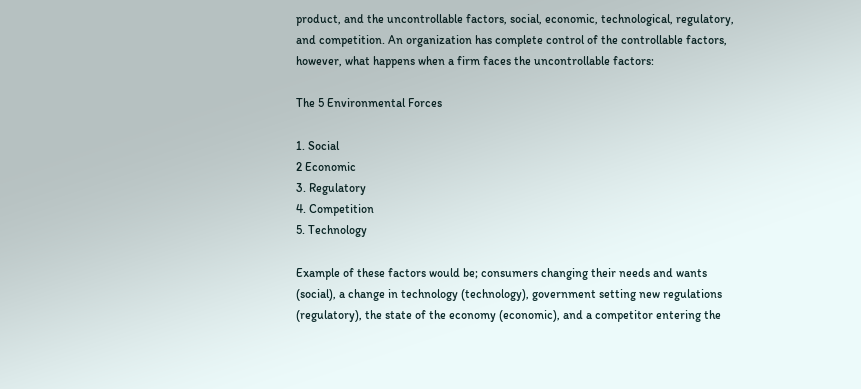product, and the uncontrollable factors, social, economic, technological, regulatory, and competition. An organization has complete control of the controllable factors, however, what happens when a firm faces the uncontrollable factors:

The 5 Environmental Forces

1. Social
2 Economic
3. Regulatory
4. Competition
5. Technology

Example of these factors would be; consumers changing their needs and wants (social), a change in technology (technology), government setting new regulations (regulatory), the state of the economy (economic), and a competitor entering the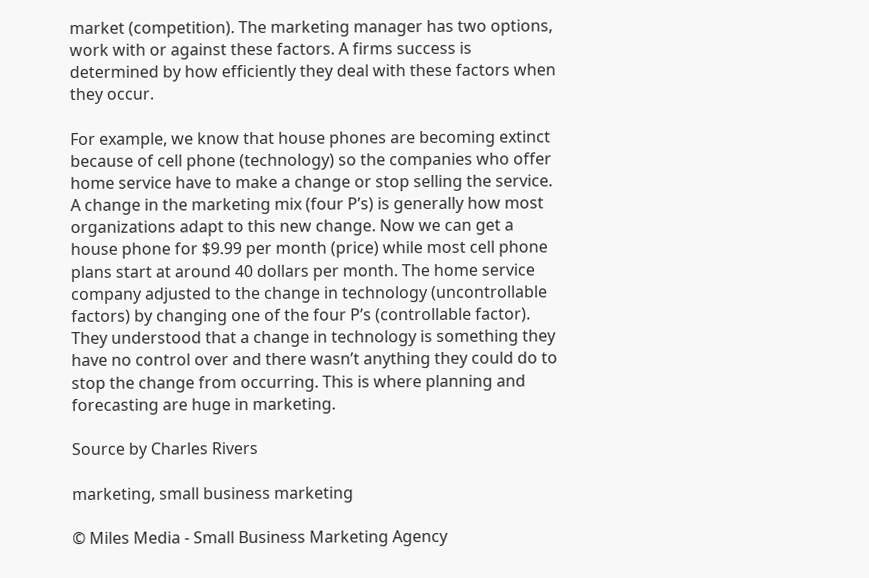market (competition). The marketing manager has two options, work with or against these factors. A firms success is determined by how efficiently they deal with these factors when they occur.

For example, we know that house phones are becoming extinct because of cell phone (technology) so the companies who offer home service have to make a change or stop selling the service. A change in the marketing mix (four P’s) is generally how most organizations adapt to this new change. Now we can get a house phone for $9.99 per month (price) while most cell phone plans start at around 40 dollars per month. The home service company adjusted to the change in technology (uncontrollable factors) by changing one of the four P’s (controllable factor). They understood that a change in technology is something they have no control over and there wasn’t anything they could do to stop the change from occurring. This is where planning and forecasting are huge in marketing.

Source by Charles Rivers

marketing, small business marketing

© Miles Media - Small Business Marketing Agency